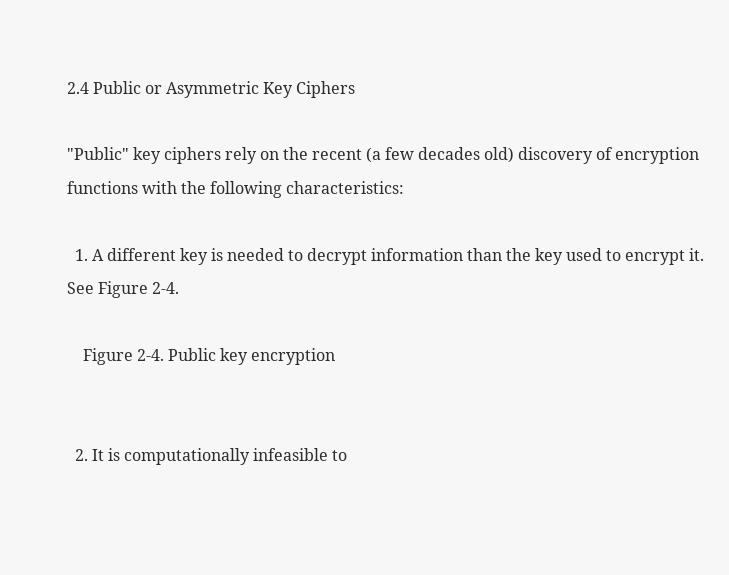2.4 Public or Asymmetric Key Ciphers

"Public" key ciphers rely on the recent (a few decades old) discovery of encryption functions with the following characteristics:

  1. A different key is needed to decrypt information than the key used to encrypt it. See Figure 2-4.

    Figure 2-4. Public key encryption


  2. It is computationally infeasible to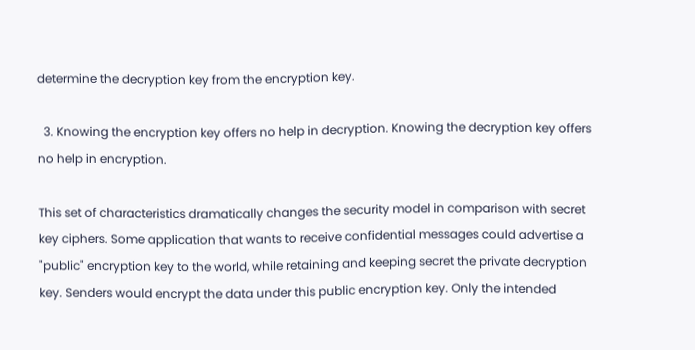determine the decryption key from the encryption key.

  3. Knowing the encryption key offers no help in decryption. Knowing the decryption key offers no help in encryption.

This set of characteristics dramatically changes the security model in comparison with secret key ciphers. Some application that wants to receive confidential messages could advertise a "public" encryption key to the world, while retaining and keeping secret the private decryption key. Senders would encrypt the data under this public encryption key. Only the intended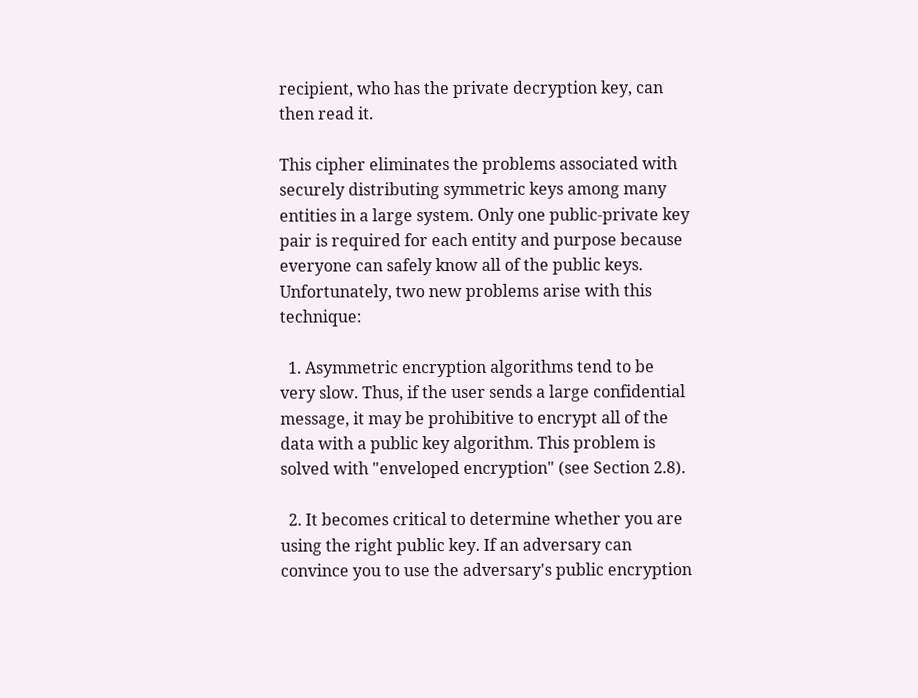recipient, who has the private decryption key, can then read it.

This cipher eliminates the problems associated with securely distributing symmetric keys among many entities in a large system. Only one public-private key pair is required for each entity and purpose because everyone can safely know all of the public keys. Unfortunately, two new problems arise with this technique:

  1. Asymmetric encryption algorithms tend to be very slow. Thus, if the user sends a large confidential message, it may be prohibitive to encrypt all of the data with a public key algorithm. This problem is solved with "enveloped encryption" (see Section 2.8).

  2. It becomes critical to determine whether you are using the right public key. If an adversary can convince you to use the adversary's public encryption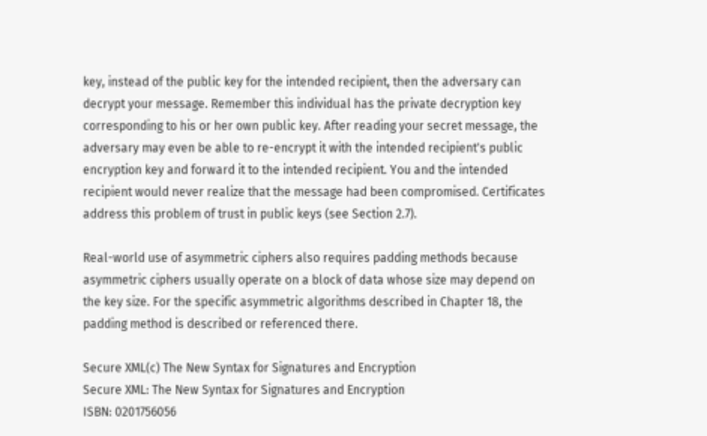key, instead of the public key for the intended recipient, then the adversary can decrypt your message. Remember this individual has the private decryption key corresponding to his or her own public key. After reading your secret message, the adversary may even be able to re-encrypt it with the intended recipient's public encryption key and forward it to the intended recipient. You and the intended recipient would never realize that the message had been compromised. Certificates address this problem of trust in public keys (see Section 2.7).

Real-world use of asymmetric ciphers also requires padding methods because asymmetric ciphers usually operate on a block of data whose size may depend on the key size. For the specific asymmetric algorithms described in Chapter 18, the padding method is described or referenced there.

Secure XML(c) The New Syntax for Signatures and Encryption
Secure XML: The New Syntax for Signatures and Encryption
ISBN: 0201756056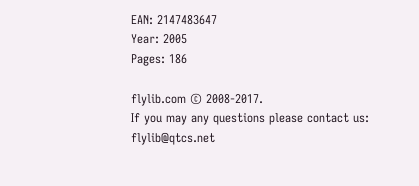EAN: 2147483647
Year: 2005
Pages: 186

flylib.com © 2008-2017.
If you may any questions please contact us: flylib@qtcs.net